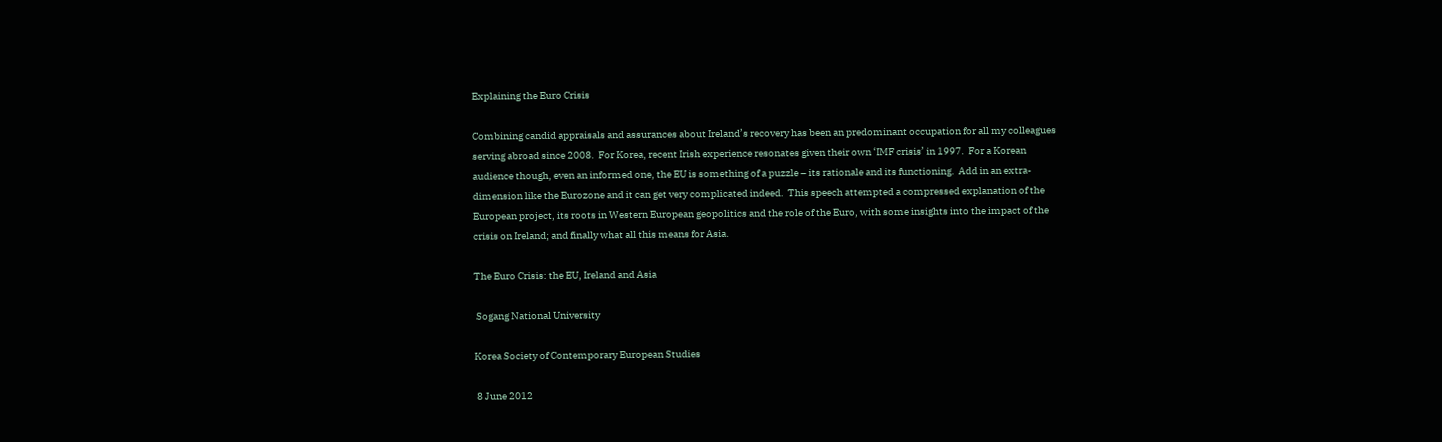Explaining the Euro Crisis

Combining candid appraisals and assurances about Ireland’s recovery has been an predominant occupation for all my colleagues serving abroad since 2008.  For Korea, recent Irish experience resonates given their own ‘IMF crisis’ in 1997.  For a Korean audience though, even an informed one, the EU is something of a puzzle – its rationale and its functioning.  Add in an extra-dimension like the Eurozone and it can get very complicated indeed.  This speech attempted a compressed explanation of the European project, its roots in Western European geopolitics and the role of the Euro, with some insights into the impact of the crisis on Ireland; and finally what all this means for Asia.

The Euro Crisis: the EU, Ireland and Asia

 Sogang National University

Korea Society of Contemporary European Studies

 8 June 2012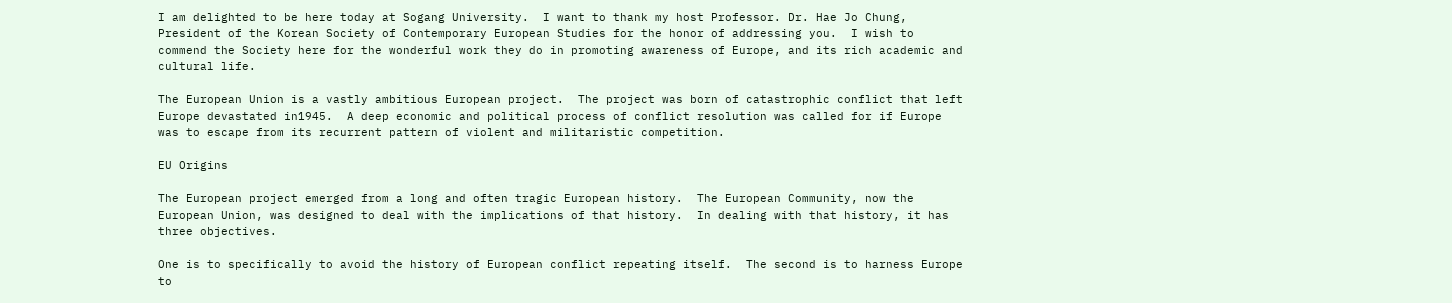I am delighted to be here today at Sogang University.  I want to thank my host Professor. Dr. Hae Jo Chung, President of the Korean Society of Contemporary European Studies for the honor of addressing you.  I wish to commend the Society here for the wonderful work they do in promoting awareness of Europe, and its rich academic and cultural life.

The European Union is a vastly ambitious European project.  The project was born of catastrophic conflict that left Europe devastated in1945.  A deep economic and political process of conflict resolution was called for if Europe was to escape from its recurrent pattern of violent and militaristic competition.

EU Origins

The European project emerged from a long and often tragic European history.  The European Community, now the European Union, was designed to deal with the implications of that history.  In dealing with that history, it has three objectives.

One is to specifically to avoid the history of European conflict repeating itself.  The second is to harness Europe to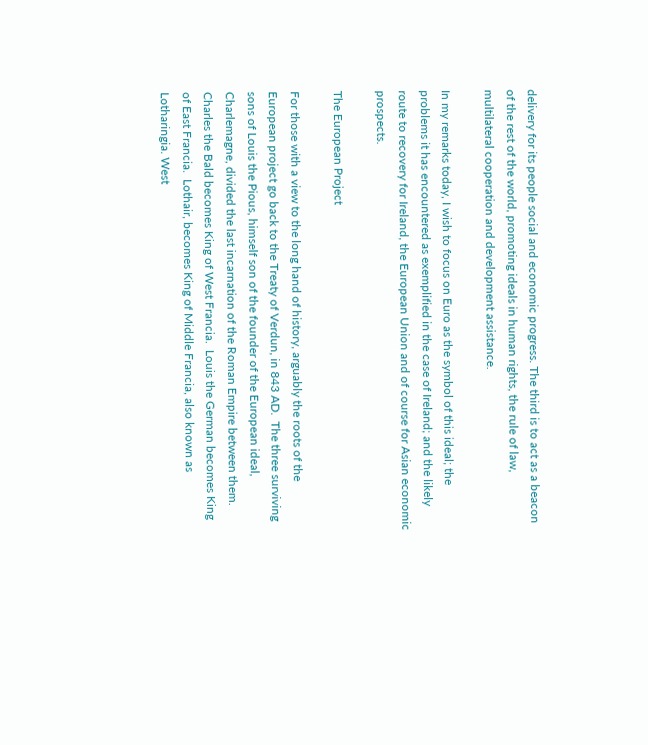delivery for its people social and economic progress. The third is to act as a beacon of the rest of the world, promoting ideals in human rights, the rule of law, multilateral cooperation and development assistance.

In my remarks today, I wish to focus on Euro as the symbol of this ideal; the problems it has encountered as exemplified in the case of Ireland; and the likely route to recovery for Ireland, the European Union and of course for Asian economic prospects.

The European Project

For those with a view to the long hand of history, arguably the roots of the European project go back to the Treaty of Verdun, in 843 AD.  The three surviving sons of Louis the Pious, himself son of the founder of the European ideal, Charlemagne, divided the last incarnation of the Roman Empire between them. Charles the Bald becomes King of West Francia.  Louis the German becomes King of East Francia.  Lothair, becomes King of Middle Francia, also known as Lotharingia. West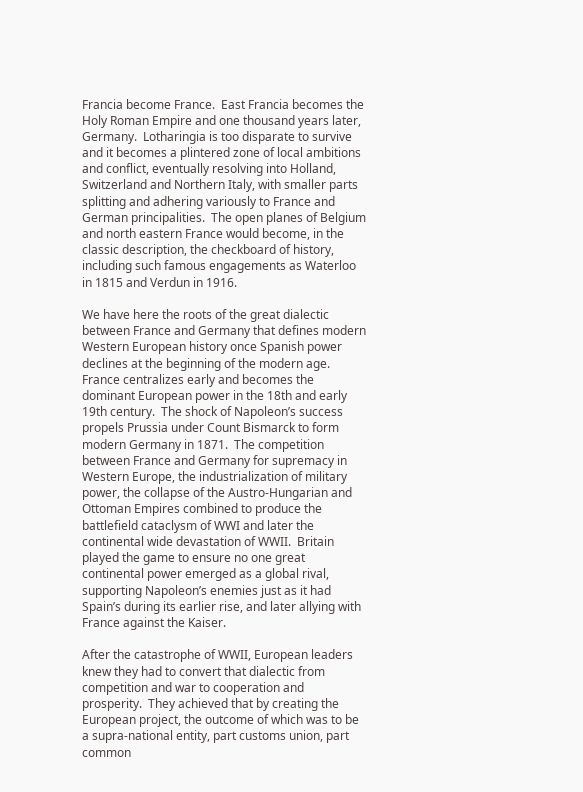Francia become France.  East Francia becomes the Holy Roman Empire and one thousand years later, Germany.  Lotharingia is too disparate to survive and it becomes a plintered zone of local ambitions and conflict, eventually resolving into Holland, Switzerland and Northern Italy, with smaller parts splitting and adhering variously to France and German principalities.  The open planes of Belgium and north eastern France would become, in the classic description, the checkboard of history, including such famous engagements as Waterloo in 1815 and Verdun in 1916.

We have here the roots of the great dialectic between France and Germany that defines modern Western European history once Spanish power declines at the beginning of the modern age.  France centralizes early and becomes the dominant European power in the 18th and early 19th century.  The shock of Napoleon’s success propels Prussia under Count Bismarck to form modern Germany in 1871.  The competition between France and Germany for supremacy in Western Europe, the industrialization of military power, the collapse of the Austro-Hungarian and Ottoman Empires combined to produce the battlefield cataclysm of WWI and later the continental wide devastation of WWII.  Britain played the game to ensure no one great continental power emerged as a global rival, supporting Napoleon’s enemies just as it had Spain’s during its earlier rise, and later allying with France against the Kaiser.

After the catastrophe of WWII, European leaders knew they had to convert that dialectic from competition and war to cooperation and prosperity.  They achieved that by creating the European project, the outcome of which was to be a supra-national entity, part customs union, part common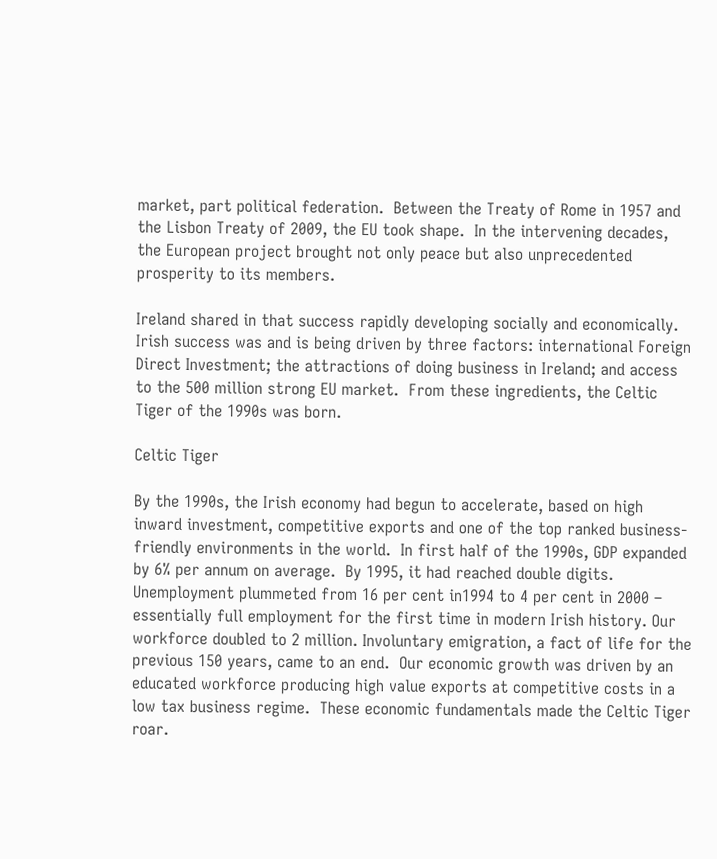market, part political federation.  Between the Treaty of Rome in 1957 and the Lisbon Treaty of 2009, the EU took shape.  In the intervening decades, the European project brought not only peace but also unprecedented prosperity to its members.

Ireland shared in that success rapidly developing socially and economically.  Irish success was and is being driven by three factors: international Foreign Direct Investment; the attractions of doing business in Ireland; and access to the 500 million strong EU market.  From these ingredients, the Celtic Tiger of the 1990s was born.

Celtic Tiger

By the 1990s, the Irish economy had begun to accelerate, based on high inward investment, competitive exports and one of the top ranked business-friendly environments in the world.  In first half of the 1990s, GDP expanded by 6% per annum on average.  By 1995, it had reached double digits.  Unemployment plummeted from 16 per cent in1994 to 4 per cent in 2000 – essentially full employment for the first time in modern Irish history. Our workforce doubled to 2 million. Involuntary emigration, a fact of life for the previous 150 years, came to an end.  Our economic growth was driven by an educated workforce producing high value exports at competitive costs in a low tax business regime.  These economic fundamentals made the Celtic Tiger roar.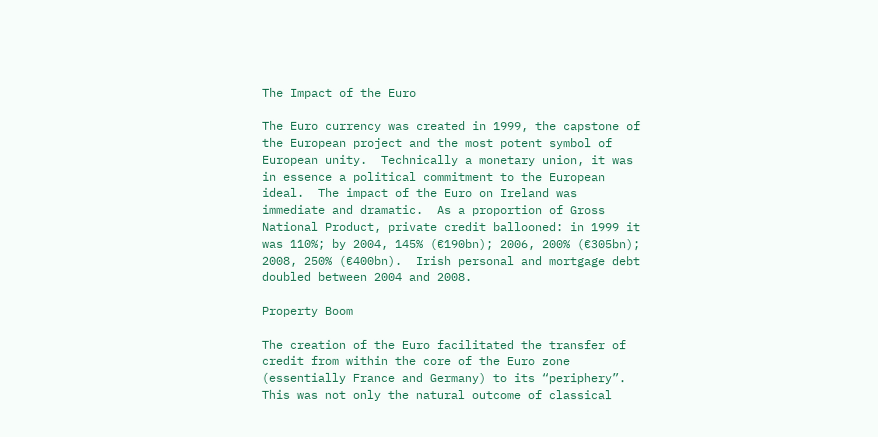The Impact of the Euro

The Euro currency was created in 1999, the capstone of the European project and the most potent symbol of European unity.  Technically a monetary union, it was in essence a political commitment to the European ideal.  The impact of the Euro on Ireland was immediate and dramatic.  As a proportion of Gross National Product, private credit ballooned: in 1999 it was 110%; by 2004, 145% (€190bn); 2006, 200% (€305bn); 2008, 250% (€400bn).  Irish personal and mortgage debt doubled between 2004 and 2008.

Property Boom

The creation of the Euro facilitated the transfer of credit from within the core of the Euro zone (essentially France and Germany) to its “periphery”.  This was not only the natural outcome of classical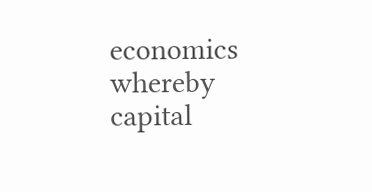economics whereby capital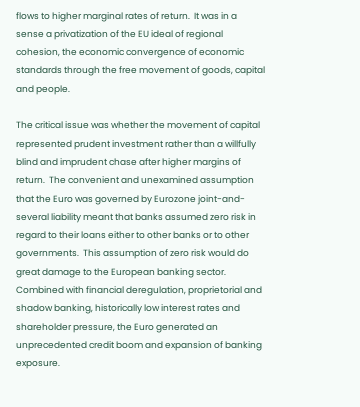flows to higher marginal rates of return.  It was in a sense a privatization of the EU ideal of regional cohesion, the economic convergence of economic standards through the free movement of goods, capital and people.

The critical issue was whether the movement of capital represented prudent investment rather than a willfully blind and imprudent chase after higher margins of return.  The convenient and unexamined assumption that the Euro was governed by Eurozone joint-and-several liability meant that banks assumed zero risk in regard to their loans either to other banks or to other governments.  This assumption of zero risk would do great damage to the European banking sector.  Combined with financial deregulation, proprietorial and shadow banking, historically low interest rates and shareholder pressure, the Euro generated an unprecedented credit boom and expansion of banking exposure.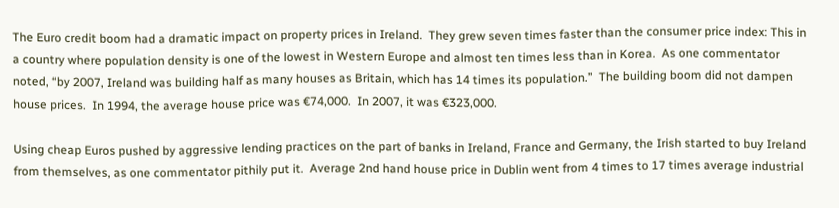The Euro credit boom had a dramatic impact on property prices in Ireland.  They grew seven times faster than the consumer price index: This in a country where population density is one of the lowest in Western Europe and almost ten times less than in Korea.  As one commentator noted, “by 2007, Ireland was building half as many houses as Britain, which has 14 times its population.”  The building boom did not dampen house prices.  In 1994, the average house price was €74,000.  In 2007, it was €323,000.

Using cheap Euros pushed by aggressive lending practices on the part of banks in Ireland, France and Germany, the Irish started to buy Ireland from themselves, as one commentator pithily put it.  Average 2nd hand house price in Dublin went from 4 times to 17 times average industrial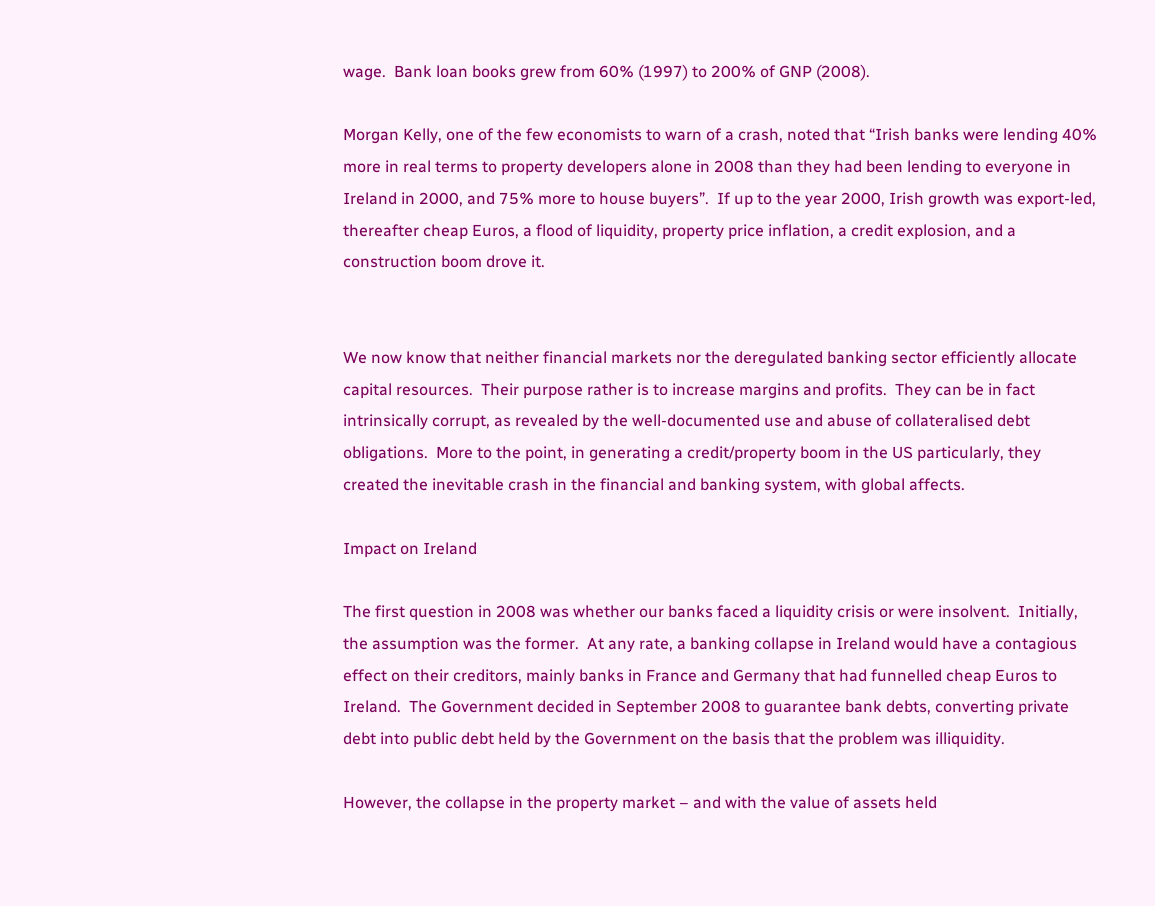wage.  Bank loan books grew from 60% (1997) to 200% of GNP (2008).

Morgan Kelly, one of the few economists to warn of a crash, noted that “Irish banks were lending 40% more in real terms to property developers alone in 2008 than they had been lending to everyone in Ireland in 2000, and 75% more to house buyers”.  If up to the year 2000, Irish growth was export-led, thereafter cheap Euros, a flood of liquidity, property price inflation, a credit explosion, and a construction boom drove it.


We now know that neither financial markets nor the deregulated banking sector efficiently allocate capital resources.  Their purpose rather is to increase margins and profits.  They can be in fact intrinsically corrupt, as revealed by the well-documented use and abuse of collateralised debt obligations.  More to the point, in generating a credit/property boom in the US particularly, they created the inevitable crash in the financial and banking system, with global affects.

Impact on Ireland

The first question in 2008 was whether our banks faced a liquidity crisis or were insolvent.  Initially, the assumption was the former.  At any rate, a banking collapse in Ireland would have a contagious effect on their creditors, mainly banks in France and Germany that had funnelled cheap Euros to Ireland.  The Government decided in September 2008 to guarantee bank debts, converting private debt into public debt held by the Government on the basis that the problem was illiquidity.

However, the collapse in the property market – and with the value of assets held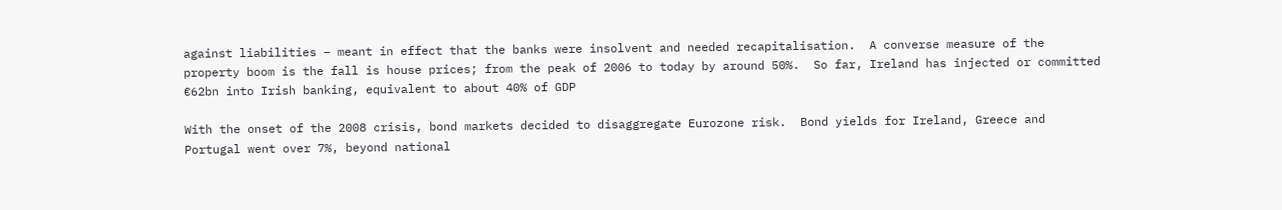against liabilities – meant in effect that the banks were insolvent and needed recapitalisation.  A converse measure of the property boom is the fall is house prices; from the peak of 2006 to today by around 50%.  So far, Ireland has injected or committed €62bn into Irish banking, equivalent to about 40% of GDP

With the onset of the 2008 crisis, bond markets decided to disaggregate Eurozone risk.  Bond yields for Ireland, Greece and Portugal went over 7%, beyond national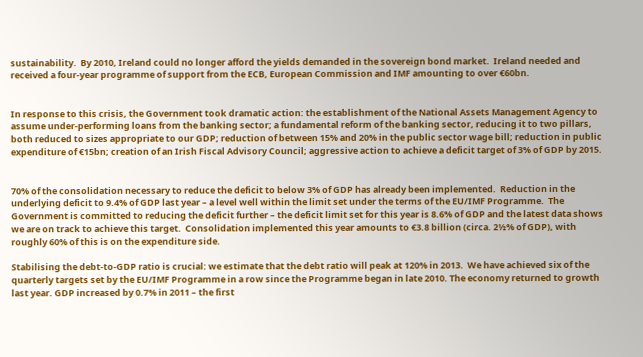sustainability.  By 2010, Ireland could no longer afford the yields demanded in the sovereign bond market.  Ireland needed and received a four-year programme of support from the ECB, European Commission and IMF amounting to over €60bn.


In response to this crisis, the Government took dramatic action: the establishment of the National Assets Management Agency to assume under-performing loans from the banking sector; a fundamental reform of the banking sector, reducing it to two pillars, both reduced to sizes appropriate to our GDP; reduction of between 15% and 20% in the public sector wage bill; reduction in public expenditure of €15bn; creation of an Irish Fiscal Advisory Council; aggressive action to achieve a deficit target of 3% of GDP by 2015.


70% of the consolidation necessary to reduce the deficit to below 3% of GDP has already been implemented.  Reduction in the underlying deficit to 9.4% of GDP last year – a level well within the limit set under the terms of the EU/IMF Programme.  The Government is committed to reducing the deficit further – the deficit limit set for this year is 8.6% of GDP and the latest data shows we are on track to achieve this target.  Consolidation implemented this year amounts to €3.8 billion (circa. 2½% of GDP), with roughly 60% of this is on the expenditure side.

Stabilising the debt-to-GDP ratio is crucial: we estimate that the debt ratio will peak at 120% in 2013.  We have achieved six of the quarterly targets set by the EU/IMF Programme in a row since the Programme began in late 2010. The economy returned to growth last year. GDP increased by 0.7% in 2011 – the first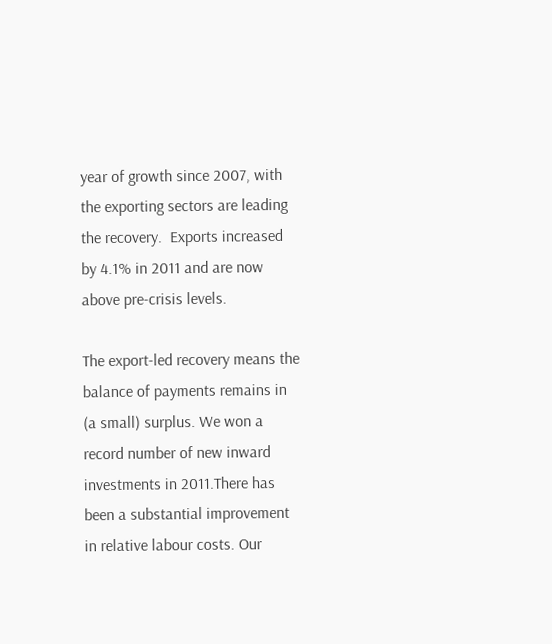year of growth since 2007, with the exporting sectors are leading the recovery.  Exports increased by 4.1% in 2011 and are now above pre-crisis levels.

The export-led recovery means the balance of payments remains in (a small) surplus. We won a record number of new inward investments in 2011.There has been a substantial improvement in relative labour costs. Our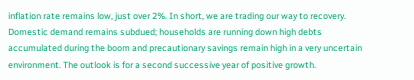inflation rate remains low, just over 2%. In short, we are trading our way to recovery.  Domestic demand remains subdued; households are running down high debts accumulated during the boom and precautionary savings remain high in a very uncertain environment. The outlook is for a second successive year of positive growth.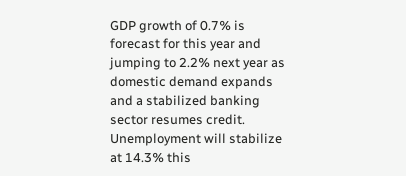GDP growth of 0.7% is forecast for this year and jumping to 2.2% next year as domestic demand expands and a stabilized banking sector resumes credit.  Unemployment will stabilize at 14.3% this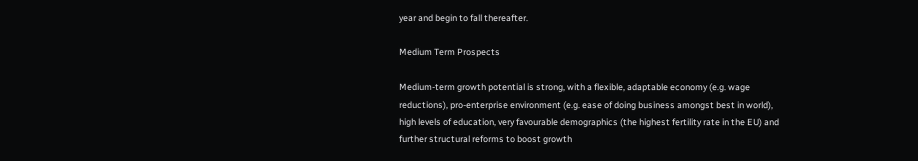year and begin to fall thereafter.

Medium Term Prospects

Medium-term growth potential is strong, with a flexible, adaptable economy (e.g. wage reductions), pro-enterprise environment (e.g. ease of doing business amongst best in world), high levels of education, very favourable demographics (the highest fertility rate in the EU) and further structural reforms to boost growth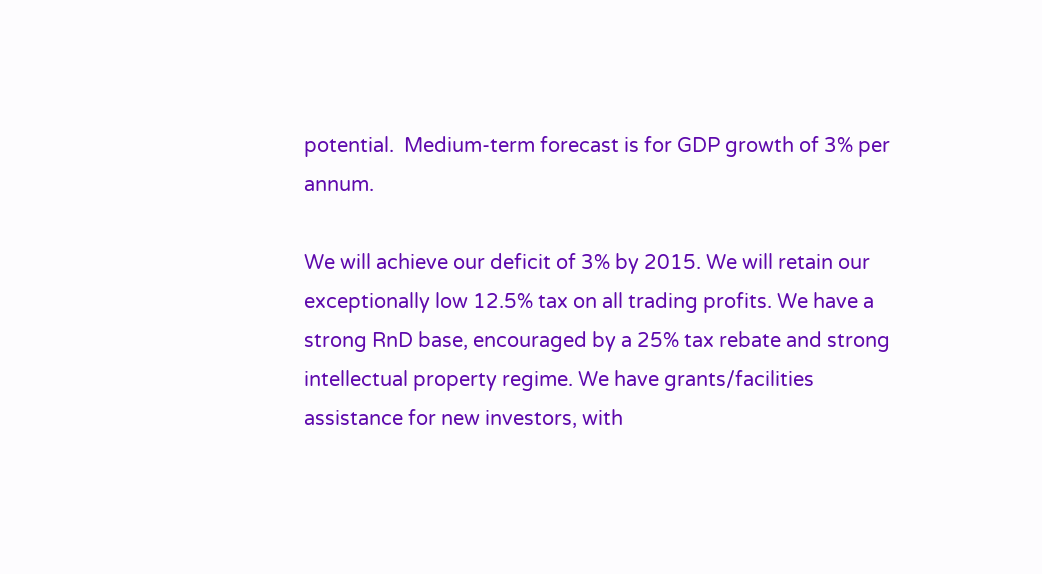potential.  Medium-term forecast is for GDP growth of 3% per annum.

We will achieve our deficit of 3% by 2015. We will retain our exceptionally low 12.5% tax on all trading profits. We have a strong RnD base, encouraged by a 25% tax rebate and strong intellectual property regime. We have grants/facilities assistance for new investors, with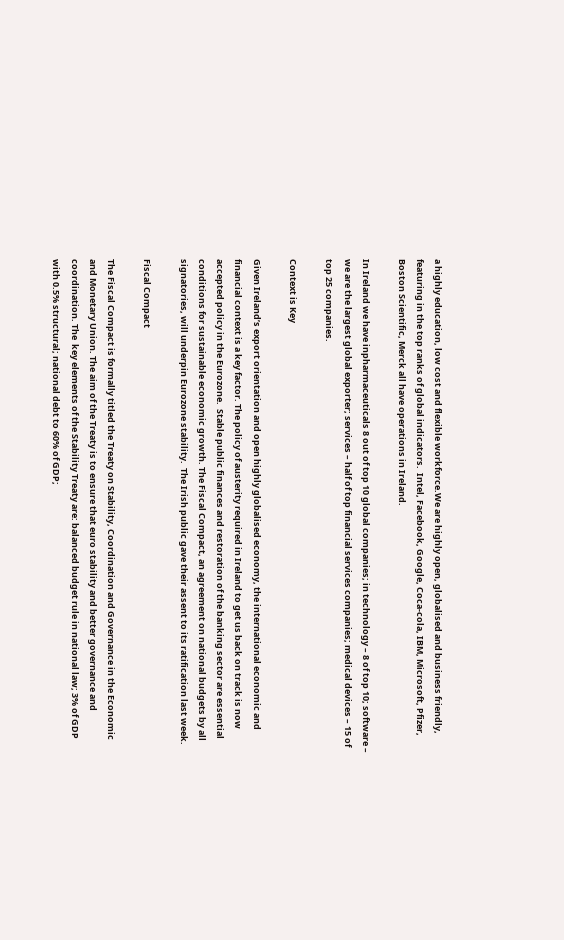a highly education, low cost and flexible workforce.We are highly open, globalised and business friendly, featuring in the top ranks of global indicators.  Intel, Facebook, Google, Coca-cola, IBM, Microsoft, Pfizer, Boston Scientific, Merck all have operations in Ireland.

In Ireland we have inpharmaceuticals 8 out of top 10 global companies; in technology – 8 of top 10; software – we are the largest global exporter; services – half of top financial services companies; medical devices – 15 of top 25 companies.

Context is Key

Given Ireland’s export orientation and open highly globalised economy, the international economic and financial context is a key factor. The policy of austerity required in Ireland to get us back on track is now accepted policy in the Eurozone.  Stable public finances and restoration of the banking sector are essential conditions for sustainable economic growth. The Fiscal Compact, an agreement on national budgets by all signatories, will underpin Eurozone stability.  The Irish public gave their assent to its ratification last week.

Fiscal Compact

The Fiscal Compact is formally titled the Treaty on Stability, Coordination and Governance in the Economic and Monetary Union. The aim of the Treaty is to ensure that euro stability and better governance and coordination. The  key elements of the Stability Treaty are: balanced budget rule in national law; 3% of GDP with 0.5% structural; national debt to 60% of GDP;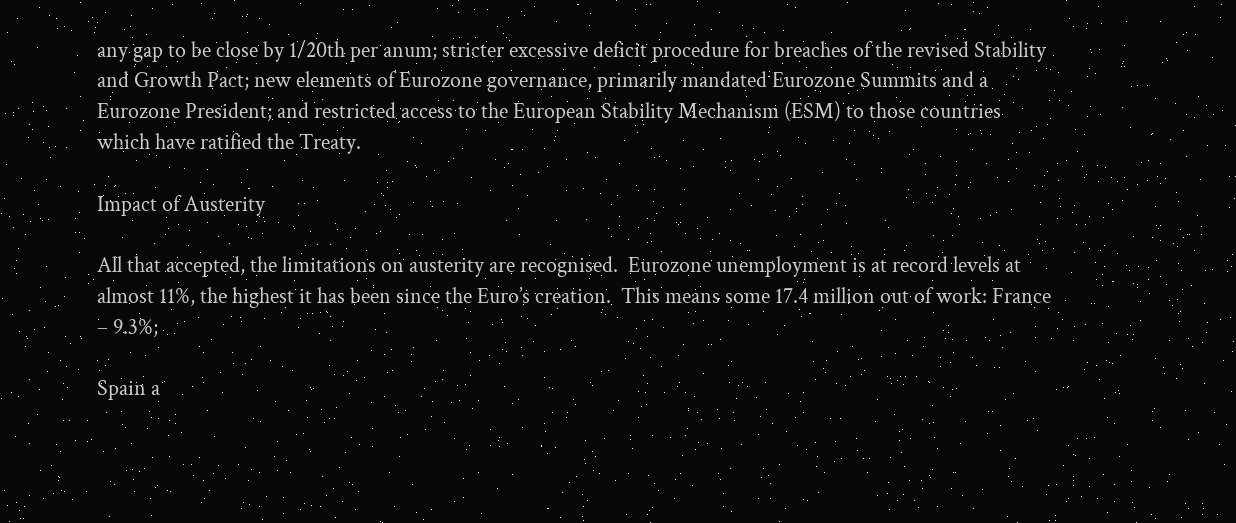any gap to be close by 1/20th per anum; stricter excessive deficit procedure for breaches of the revised Stability and Growth Pact; new elements of Eurozone governance, primarily mandated Eurozone Summits and a Eurozone President; and restricted access to the European Stability Mechanism (ESM) to those countries which have ratified the Treaty.

Impact of Austerity

All that accepted, the limitations on austerity are recognised.  Eurozone unemployment is at record levels at almost 11%, the highest it has been since the Euro’s creation.  This means some 17.4 million out of work: France – 9.3%;

Spain a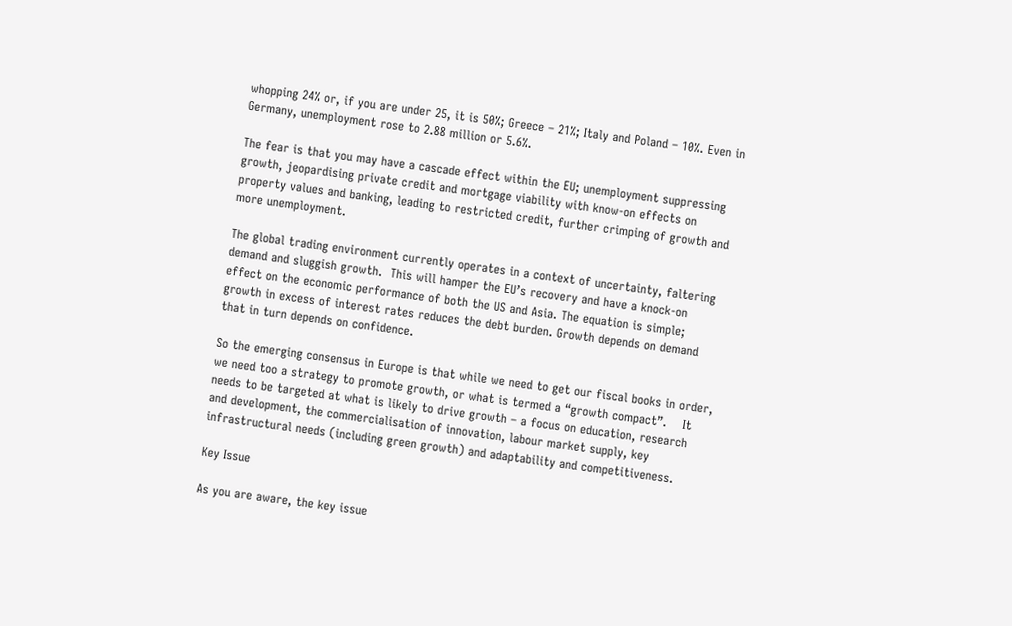whopping 24% or, if you are under 25, it is 50%; Greece – 21%; Italy and Poland – 10%. Even in Germany, unemployment rose to 2.88 million or 5.6%.

The fear is that you may have a cascade effect within the EU; unemployment suppressing growth, jeopardising private credit and mortgage viability with know-on effects on property values and banking, leading to restricted credit, further crimping of growth and more unemployment.

The global trading environment currently operates in a context of uncertainty, faltering demand and sluggish growth.  This will hamper the EU’s recovery and have a knock-on effect on the economic performance of both the US and Asia. The equation is simple; growth in excess of interest rates reduces the debt burden. Growth depends on demand that in turn depends on confidence.

So the emerging consensus in Europe is that while we need to get our fiscal books in order, we need too a strategy to promote growth, or what is termed a “growth compact”.    It needs to be targeted at what is likely to drive growth – a focus on education, research and development, the commercialisation of innovation, labour market supply, key infrastructural needs (including green growth) and adaptability and competitiveness.

Key Issue

As you are aware, the key issue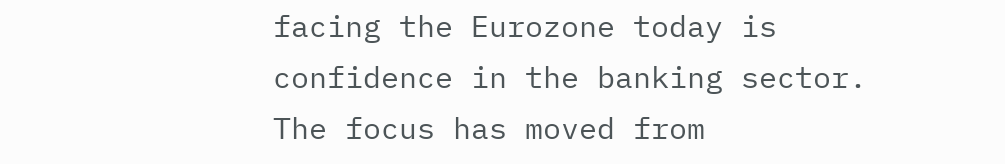facing the Eurozone today is confidence in the banking sector.  The focus has moved from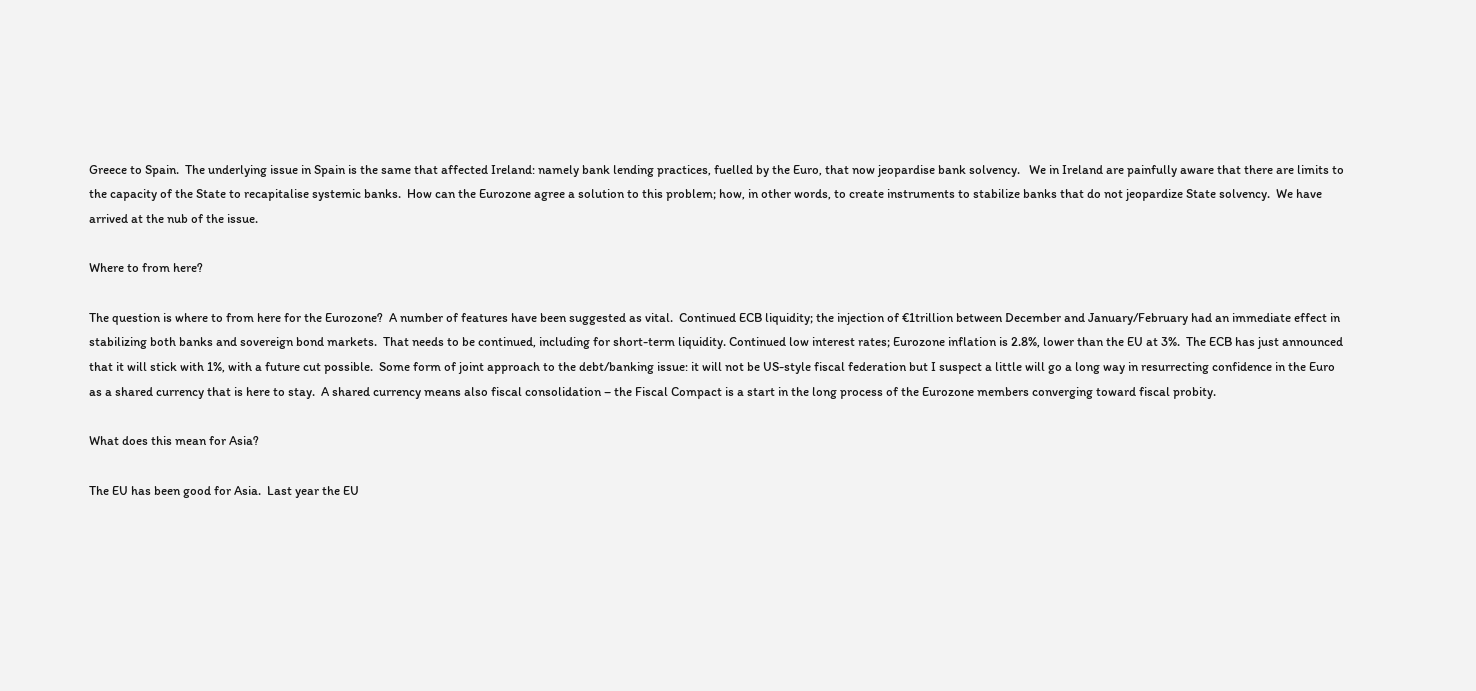Greece to Spain.  The underlying issue in Spain is the same that affected Ireland: namely bank lending practices, fuelled by the Euro, that now jeopardise bank solvency.   We in Ireland are painfully aware that there are limits to the capacity of the State to recapitalise systemic banks.  How can the Eurozone agree a solution to this problem; how, in other words, to create instruments to stabilize banks that do not jeopardize State solvency.  We have arrived at the nub of the issue.

Where to from here?

The question is where to from here for the Eurozone?  A number of features have been suggested as vital.  Continued ECB liquidity; the injection of €1trillion between December and January/February had an immediate effect in stabilizing both banks and sovereign bond markets.  That needs to be continued, including for short-term liquidity. Continued low interest rates; Eurozone inflation is 2.8%, lower than the EU at 3%.  The ECB has just announced that it will stick with 1%, with a future cut possible.  Some form of joint approach to the debt/banking issue: it will not be US-style fiscal federation but I suspect a little will go a long way in resurrecting confidence in the Euro as a shared currency that is here to stay.  A shared currency means also fiscal consolidation – the Fiscal Compact is a start in the long process of the Eurozone members converging toward fiscal probity.

What does this mean for Asia?

The EU has been good for Asia.  Last year the EU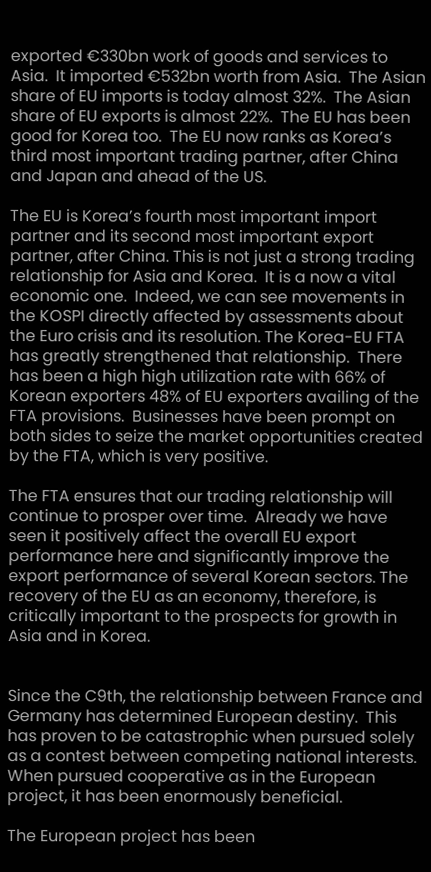exported €330bn work of goods and services to Asia.  It imported €532bn worth from Asia.  The Asian share of EU imports is today almost 32%.  The Asian share of EU exports is almost 22%.  The EU has been good for Korea too.  The EU now ranks as Korea’s third most important trading partner, after China and Japan and ahead of the US.

The EU is Korea’s fourth most important import partner and its second most important export partner, after China. This is not just a strong trading relationship for Asia and Korea.  It is a now a vital economic one.  Indeed, we can see movements in the KOSPI directly affected by assessments about the Euro crisis and its resolution. The Korea-EU FTA has greatly strengthened that relationship.  There has been a high high utilization rate with 66% of Korean exporters 48% of EU exporters availing of the FTA provisions.  Businesses have been prompt on both sides to seize the market opportunities created by the FTA, which is very positive.

The FTA ensures that our trading relationship will continue to prosper over time.  Already we have seen it positively affect the overall EU export performance here and significantly improve the export performance of several Korean sectors. The recovery of the EU as an economy, therefore, is critically important to the prospects for growth in Asia and in Korea.


Since the C9th, the relationship between France and Germany has determined European destiny.  This has proven to be catastrophic when pursued solely as a contest between competing national interests.  When pursued cooperative as in the European project, it has been enormously beneficial.

The European project has been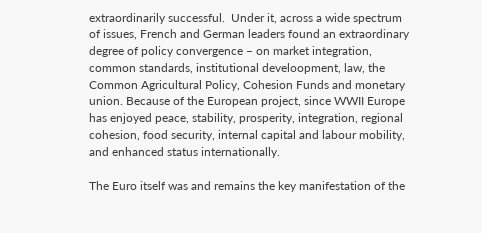extraordinarily successful.  Under it, across a wide spectrum of issues, French and German leaders found an extraordinary degree of policy convergence – on market integration, common standards, institutional develoopment, law, the Common Agricultural Policy, Cohesion Funds and monetary union. Because of the European project, since WWII Europe has enjoyed peace, stability, prosperity, integration, regional cohesion, food security, internal capital and labour mobility, and enhanced status internationally.

The Euro itself was and remains the key manifestation of the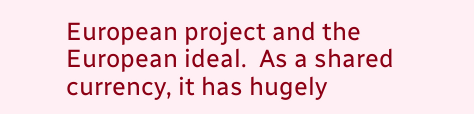European project and the European ideal.  As a shared currency, it has hugely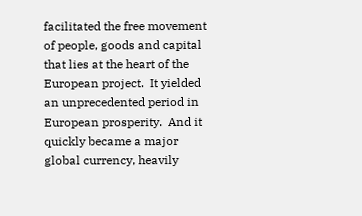facilitated the free movement of people, goods and capital that lies at the heart of the European project.  It yielded an unprecedented period in European prosperity.  And it quickly became a major global currency, heavily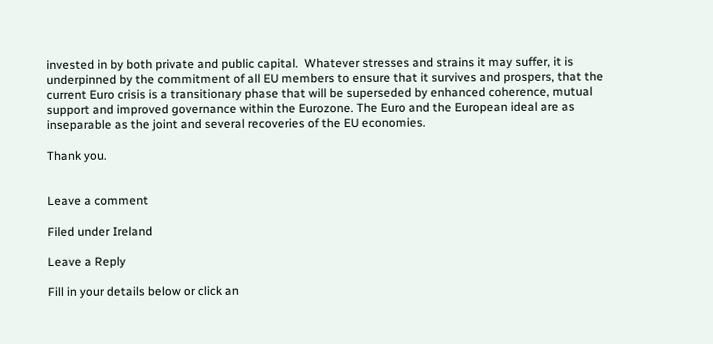invested in by both private and public capital.  Whatever stresses and strains it may suffer, it is underpinned by the commitment of all EU members to ensure that it survives and prospers, that the current Euro crisis is a transitionary phase that will be superseded by enhanced coherence, mutual support and improved governance within the Eurozone. The Euro and the European ideal are as inseparable as the joint and several recoveries of the EU economies.

Thank you.


Leave a comment

Filed under Ireland

Leave a Reply

Fill in your details below or click an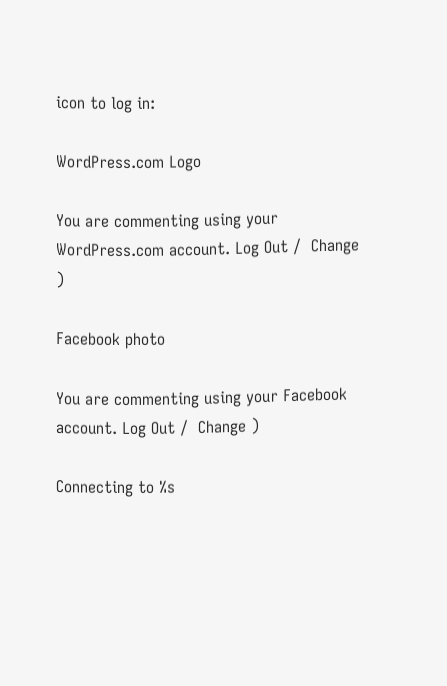icon to log in:

WordPress.com Logo

You are commenting using your WordPress.com account. Log Out /  Change )

Facebook photo

You are commenting using your Facebook account. Log Out /  Change )

Connecting to %s